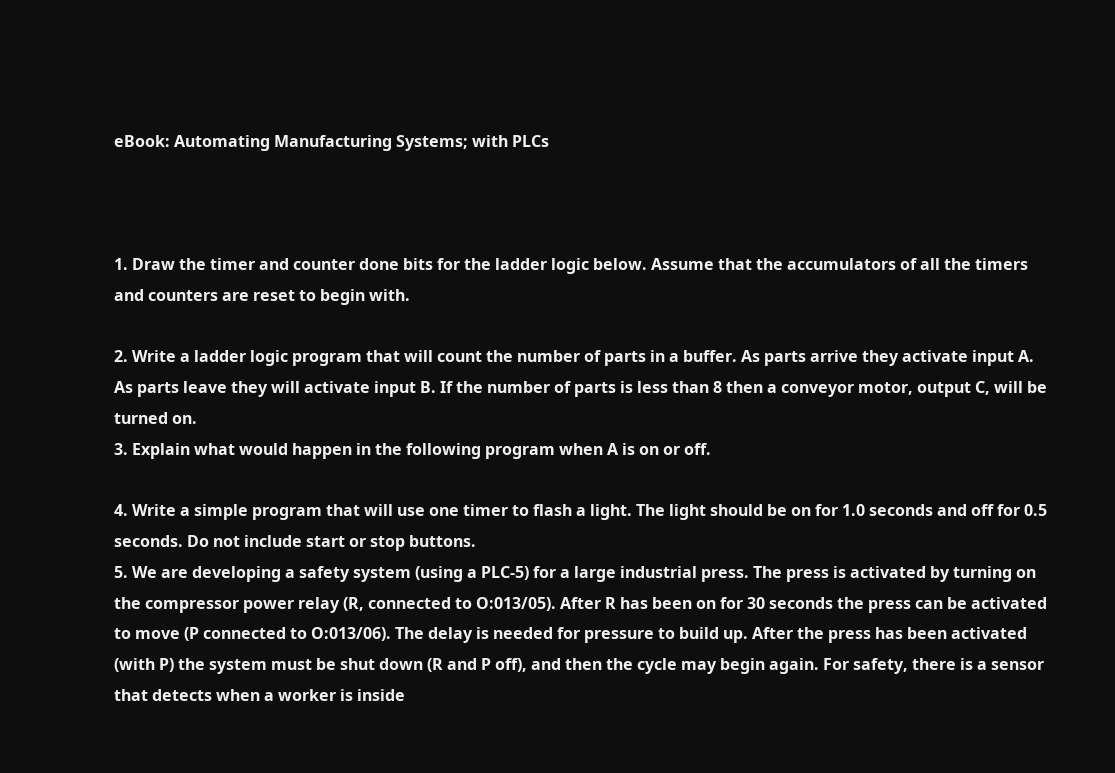eBook: Automating Manufacturing Systems; with PLCs



1. Draw the timer and counter done bits for the ladder logic below. Assume that the accumulators of all the timers and counters are reset to begin with.

2. Write a ladder logic program that will count the number of parts in a buffer. As parts arrive they activate input A. As parts leave they will activate input B. If the number of parts is less than 8 then a conveyor motor, output C, will be turned on.
3. Explain what would happen in the following program when A is on or off.

4. Write a simple program that will use one timer to flash a light. The light should be on for 1.0 seconds and off for 0.5 seconds. Do not include start or stop buttons.
5. We are developing a safety system (using a PLC-5) for a large industrial press. The press is activated by turning on the compressor power relay (R, connected to O:013/05). After R has been on for 30 seconds the press can be activated to move (P connected to O:013/06). The delay is needed for pressure to build up. After the press has been activated (with P) the system must be shut down (R and P off), and then the cycle may begin again. For safety, there is a sensor that detects when a worker is inside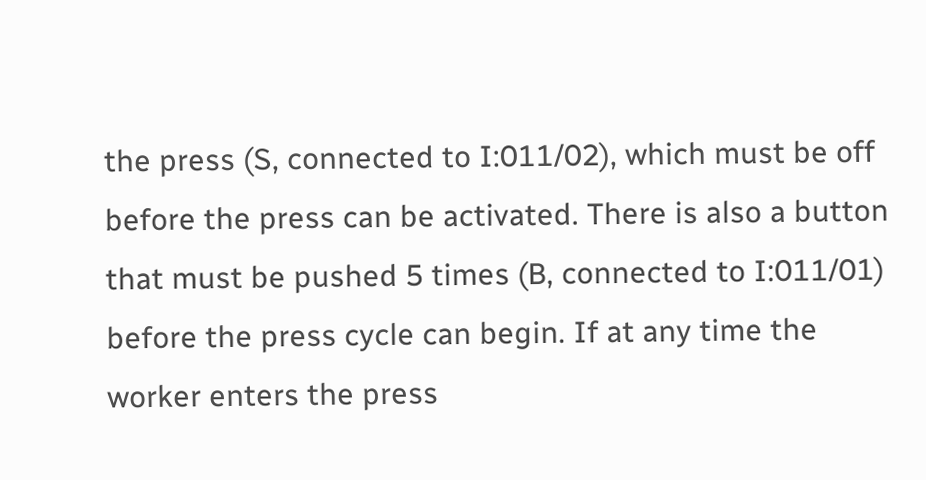the press (S, connected to I:011/02), which must be off before the press can be activated. There is also a button that must be pushed 5 times (B, connected to I:011/01) before the press cycle can begin. If at any time the worker enters the press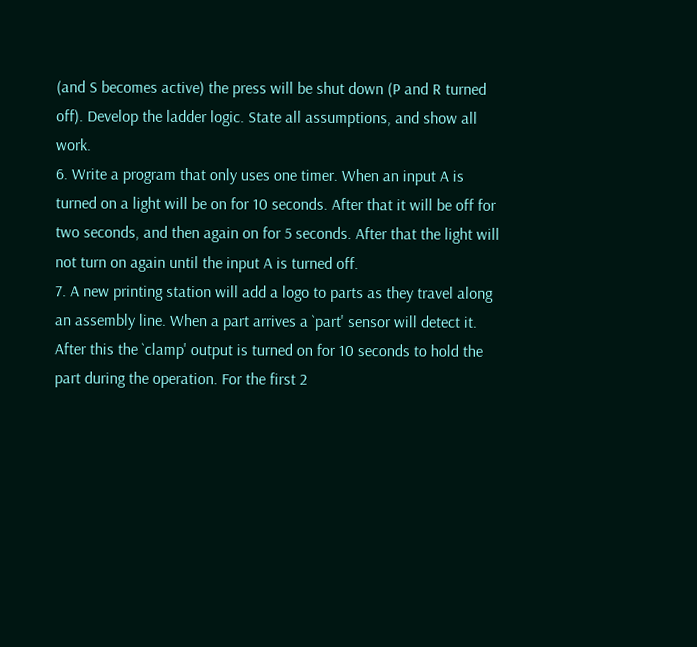(and S becomes active) the press will be shut down (P and R turned off). Develop the ladder logic. State all assumptions, and show all work.
6. Write a program that only uses one timer. When an input A is turned on a light will be on for 10 seconds. After that it will be off for two seconds, and then again on for 5 seconds. After that the light will not turn on again until the input A is turned off.
7. A new printing station will add a logo to parts as they travel along an assembly line. When a part arrives a `part' sensor will detect it. After this the `clamp' output is turned on for 10 seconds to hold the part during the operation. For the first 2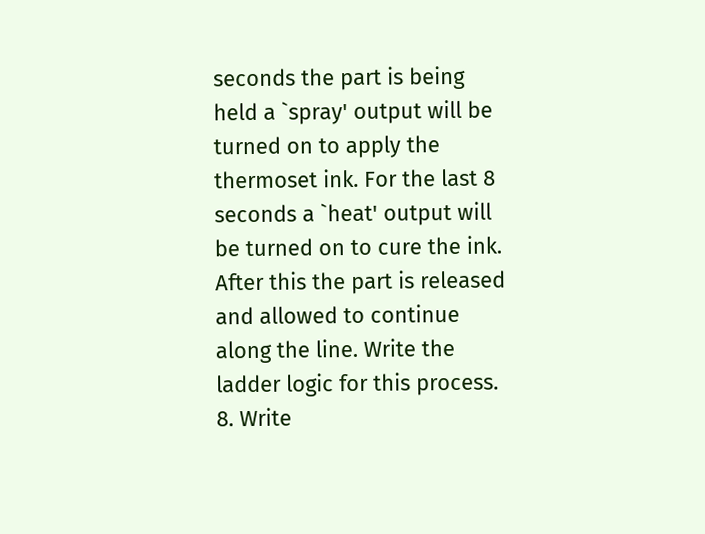seconds the part is being held a `spray' output will be turned on to apply the thermoset ink. For the last 8 seconds a `heat' output will be turned on to cure the ink. After this the part is released and allowed to continue along the line. Write the ladder logic for this process.
8. Write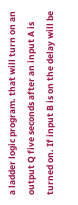a ladder logic program. that will turn on an output Q five seconds after an input A is turned on. If input B is on the delay will be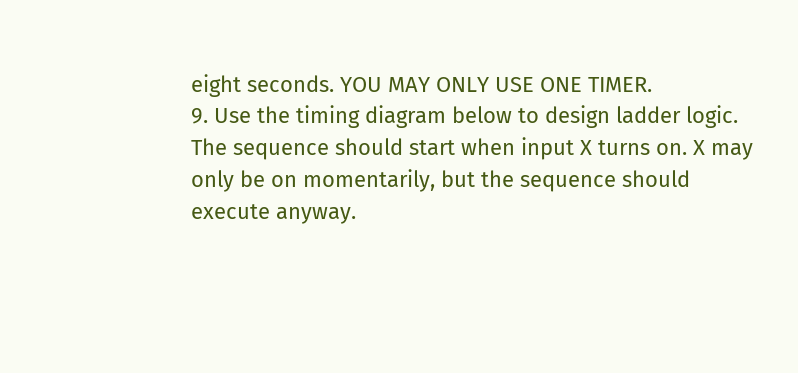eight seconds. YOU MAY ONLY USE ONE TIMER.
9. Use the timing diagram below to design ladder logic. The sequence should start when input X turns on. X may only be on momentarily, but the sequence should execute anyway.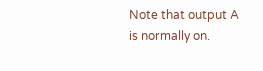Note that output A is normally on.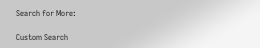Search for More:

Custom Search